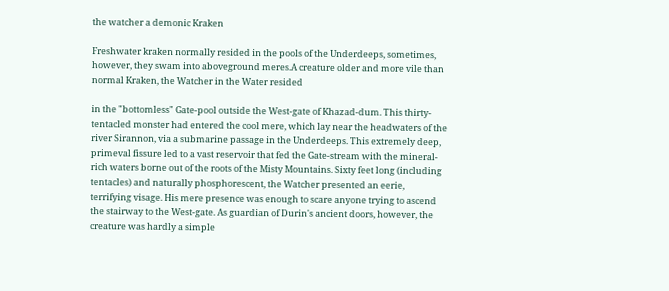the watcher a demonic Kraken

Freshwater kraken normally resided in the pools of the Underdeeps, sometimes, however, they swam into aboveground meres.A creature older and more vile than normal Kraken, the Watcher in the Water resided

in the "bottomless" Gate-pool outside the West-gate of Khazad-dum. This thirty-tentacled monster had entered the cool mere, which lay near the headwaters of the river Sirannon, via a submarine passage in the Underdeeps. This extremely deep, primeval fissure led to a vast reservoir that fed the Gate-stream with the mineral-rich waters borne out of the roots of the Misty Mountains. Sixty feet long (including tentacles) and naturally phosphorescent, the Watcher presented an eerie, terrifying visage. His mere presence was enough to scare anyone trying to ascend the stairway to the West-gate. As guardian of Durin's ancient doors, however, the creature was hardly a simple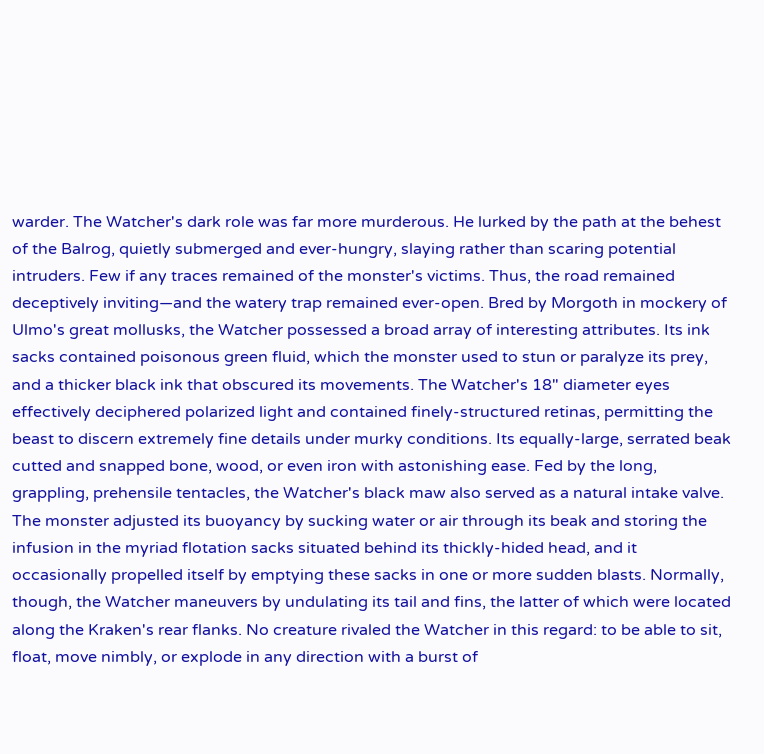warder. The Watcher's dark role was far more murderous. He lurked by the path at the behest of the Balrog, quietly submerged and ever-hungry, slaying rather than scaring potential intruders. Few if any traces remained of the monster's victims. Thus, the road remained deceptively inviting—and the watery trap remained ever-open. Bred by Morgoth in mockery of Ulmo's great mollusks, the Watcher possessed a broad array of interesting attributes. Its ink sacks contained poisonous green fluid, which the monster used to stun or paralyze its prey, and a thicker black ink that obscured its movements. The Watcher's 18" diameter eyes effectively deciphered polarized light and contained finely-structured retinas, permitting the beast to discern extremely fine details under murky conditions. Its equally-large, serrated beak cutted and snapped bone, wood, or even iron with astonishing ease. Fed by the long, grappling, prehensile tentacles, the Watcher's black maw also served as a natural intake valve. The monster adjusted its buoyancy by sucking water or air through its beak and storing the infusion in the myriad flotation sacks situated behind its thickly-hided head, and it occasionally propelled itself by emptying these sacks in one or more sudden blasts. Normally, though, the Watcher maneuvers by undulating its tail and fins, the latter of which were located along the Kraken's rear flanks. No creature rivaled the Watcher in this regard: to be able to sit, float, move nimbly, or explode in any direction with a burst of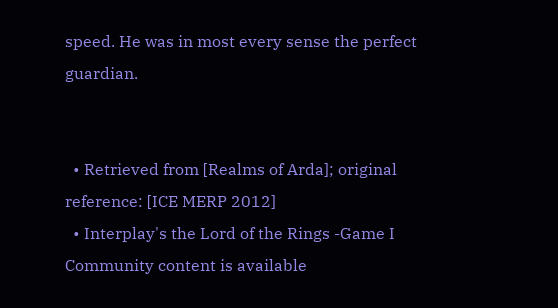speed. He was in most every sense the perfect guardian.


  • Retrieved from [Realms of Arda]; original reference: [ICE MERP 2012]
  • Interplay's the Lord of the Rings -Game I
Community content is available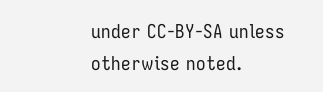under CC-BY-SA unless otherwise noted.